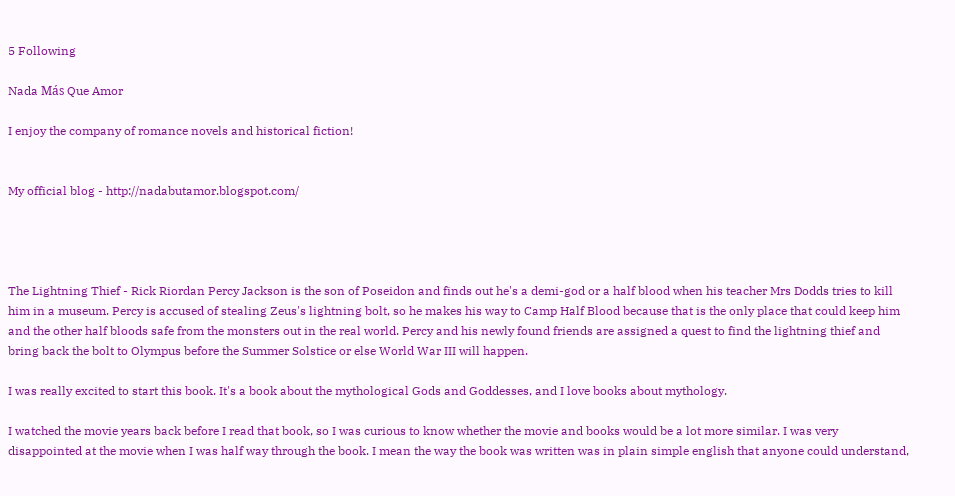5 Following

Nada Más Que Amor

I enjoy the company of romance novels and historical fiction!


My official blog - http://nadabutamor.blogspot.com/




The Lightning Thief - Rick Riordan Percy Jackson is the son of Poseidon and finds out he's a demi-god or a half blood when his teacher Mrs Dodds tries to kill him in a museum. Percy is accused of stealing Zeus's lightning bolt, so he makes his way to Camp Half Blood because that is the only place that could keep him and the other half bloods safe from the monsters out in the real world. Percy and his newly found friends are assigned a quest to find the lightning thief and bring back the bolt to Olympus before the Summer Solstice or else World War III will happen.

I was really excited to start this book. It's a book about the mythological Gods and Goddesses, and I love books about mythology.

I watched the movie years back before I read that book, so I was curious to know whether the movie and books would be a lot more similar. I was very disappointed at the movie when I was half way through the book. I mean the way the book was written was in plain simple english that anyone could understand,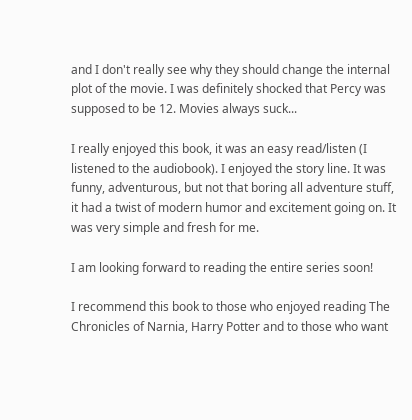and I don't really see why they should change the internal plot of the movie. I was definitely shocked that Percy was supposed to be 12. Movies always suck...

I really enjoyed this book, it was an easy read/listen (I listened to the audiobook). I enjoyed the story line. It was funny, adventurous, but not that boring all adventure stuff, it had a twist of modern humor and excitement going on. It was very simple and fresh for me.

I am looking forward to reading the entire series soon!

I recommend this book to those who enjoyed reading The Chronicles of Narnia, Harry Potter and to those who want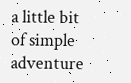a little bit of simple adventure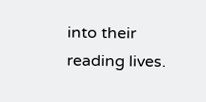into their reading lives.